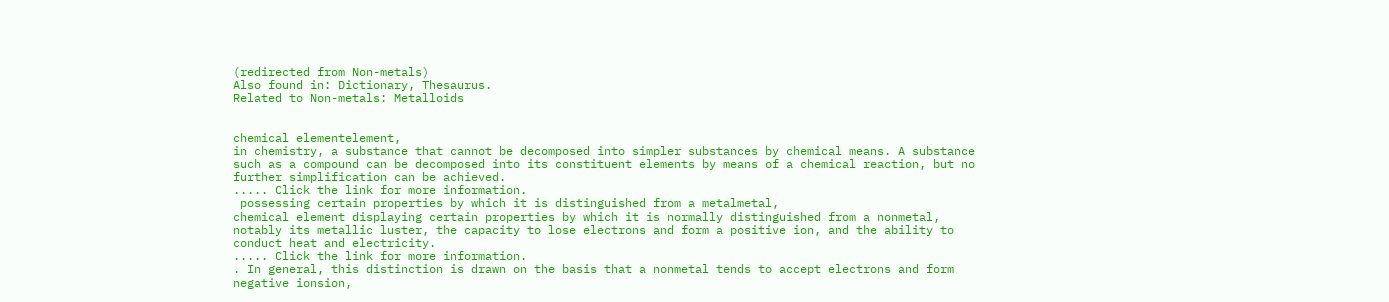(redirected from Non-metals)
Also found in: Dictionary, Thesaurus.
Related to Non-metals: Metalloids


chemical elementelement,
in chemistry, a substance that cannot be decomposed into simpler substances by chemical means. A substance such as a compound can be decomposed into its constituent elements by means of a chemical reaction, but no further simplification can be achieved.
..... Click the link for more information.
 possessing certain properties by which it is distinguished from a metalmetal,
chemical element displaying certain properties by which it is normally distinguished from a nonmetal, notably its metallic luster, the capacity to lose electrons and form a positive ion, and the ability to conduct heat and electricity.
..... Click the link for more information.
. In general, this distinction is drawn on the basis that a nonmetal tends to accept electrons and form negative ionsion,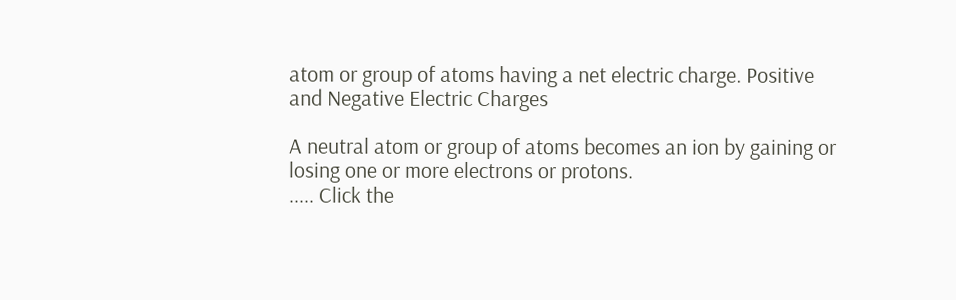atom or group of atoms having a net electric charge. Positive and Negative Electric Charges

A neutral atom or group of atoms becomes an ion by gaining or losing one or more electrons or protons.
..... Click the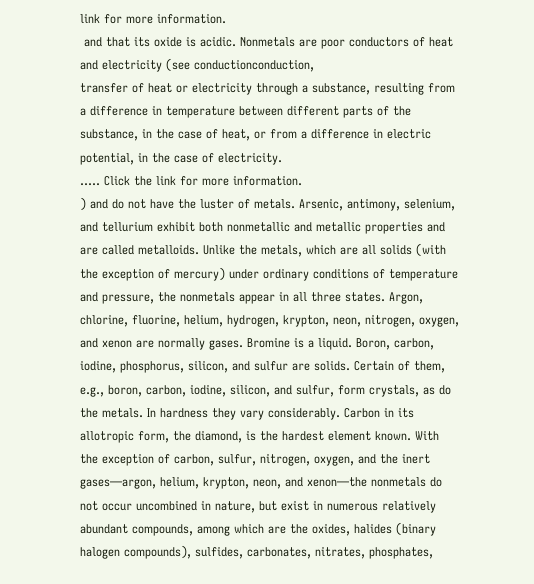link for more information.
 and that its oxide is acidic. Nonmetals are poor conductors of heat and electricity (see conductionconduction,
transfer of heat or electricity through a substance, resulting from a difference in temperature between different parts of the substance, in the case of heat, or from a difference in electric potential, in the case of electricity.
..... Click the link for more information.
) and do not have the luster of metals. Arsenic, antimony, selenium, and tellurium exhibit both nonmetallic and metallic properties and are called metalloids. Unlike the metals, which are all solids (with the exception of mercury) under ordinary conditions of temperature and pressure, the nonmetals appear in all three states. Argon, chlorine, fluorine, helium, hydrogen, krypton, neon, nitrogen, oxygen, and xenon are normally gases. Bromine is a liquid. Boron, carbon, iodine, phosphorus, silicon, and sulfur are solids. Certain of them, e.g., boron, carbon, iodine, silicon, and sulfur, form crystals, as do the metals. In hardness they vary considerably. Carbon in its allotropic form, the diamond, is the hardest element known. With the exception of carbon, sulfur, nitrogen, oxygen, and the inert gases—argon, helium, krypton, neon, and xenon—the nonmetals do not occur uncombined in nature, but exist in numerous relatively abundant compounds, among which are the oxides, halides (binary halogen compounds), sulfides, carbonates, nitrates, phosphates,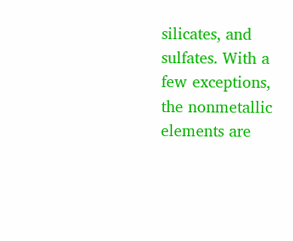silicates, and sulfates. With a few exceptions, the nonmetallic elements are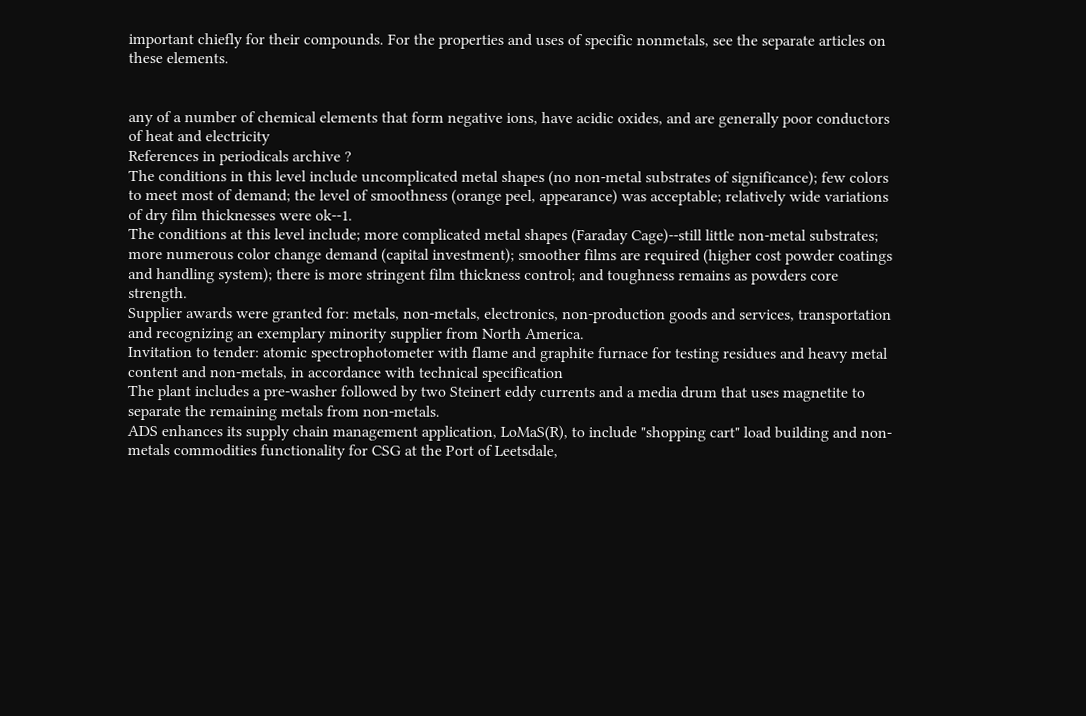important chiefly for their compounds. For the properties and uses of specific nonmetals, see the separate articles on these elements.


any of a number of chemical elements that form negative ions, have acidic oxides, and are generally poor conductors of heat and electricity
References in periodicals archive ?
The conditions in this level include uncomplicated metal shapes (no non-metal substrates of significance); few colors to meet most of demand; the level of smoothness (orange peel, appearance) was acceptable; relatively wide variations of dry film thicknesses were ok--1.
The conditions at this level include; more complicated metal shapes (Faraday Cage)--still little non-metal substrates; more numerous color change demand (capital investment); smoother films are required (higher cost powder coatings and handling system); there is more stringent film thickness control; and toughness remains as powders core strength.
Supplier awards were granted for: metals, non-metals, electronics, non-production goods and services, transportation and recognizing an exemplary minority supplier from North America.
Invitation to tender: atomic spectrophotometer with flame and graphite furnace for testing residues and heavy metal content and non-metals, in accordance with technical specification
The plant includes a pre-washer followed by two Steinert eddy currents and a media drum that uses magnetite to separate the remaining metals from non-metals.
ADS enhances its supply chain management application, LoMaS(R), to include "shopping cart" load building and non-metals commodities functionality for CSG at the Port of Leetsdale,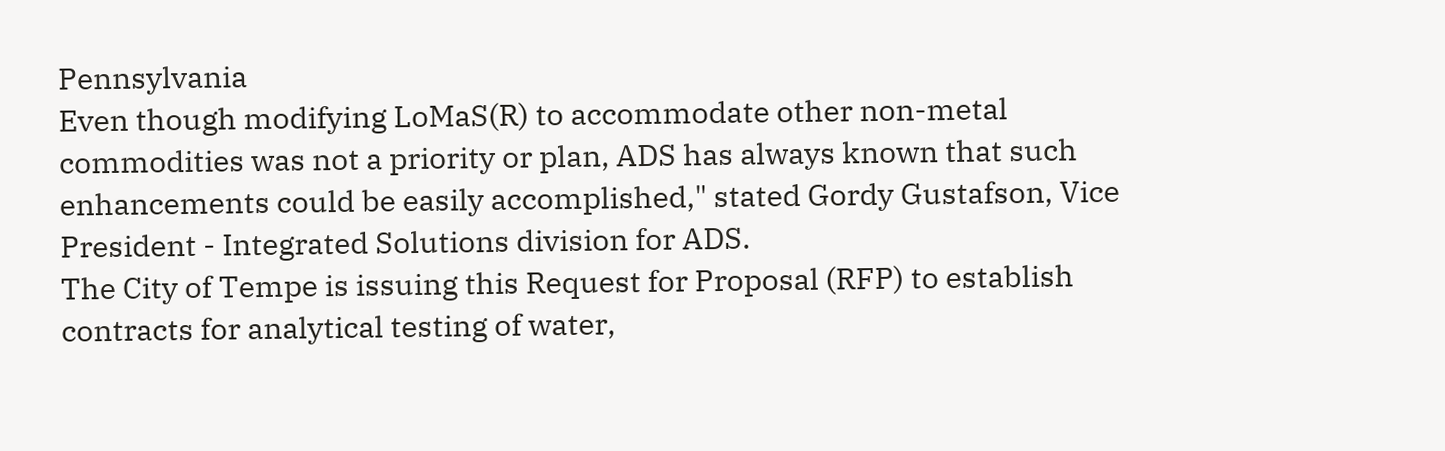Pennsylvania
Even though modifying LoMaS(R) to accommodate other non-metal commodities was not a priority or plan, ADS has always known that such enhancements could be easily accomplished," stated Gordy Gustafson, Vice President - Integrated Solutions division for ADS.
The City of Tempe is issuing this Request for Proposal (RFP) to establish contracts for analytical testing of water,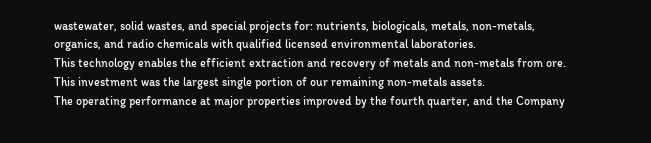wastewater, solid wastes, and special projects for: nutrients, biologicals, metals, non-metals, organics, and radio chemicals with qualified licensed environmental laboratories.
This technology enables the efficient extraction and recovery of metals and non-metals from ore.
This investment was the largest single portion of our remaining non-metals assets.
The operating performance at major properties improved by the fourth quarter, and the Company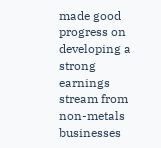made good progress on developing a strong earnings stream from non-metals businesses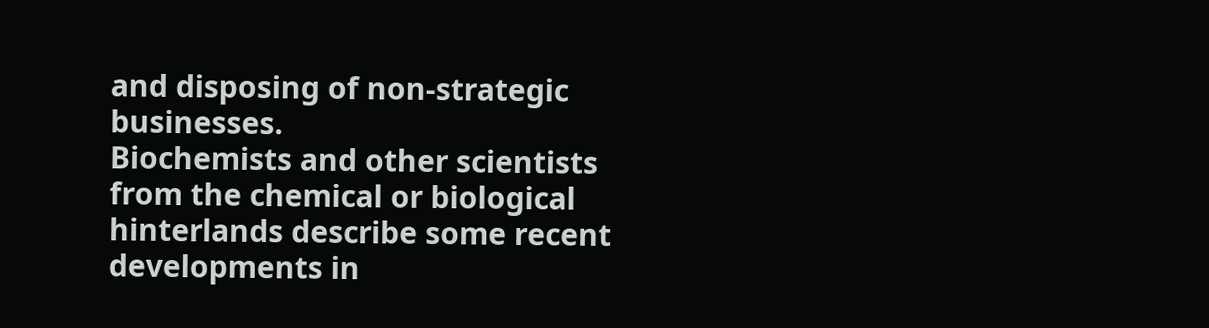and disposing of non-strategic businesses.
Biochemists and other scientists from the chemical or biological hinterlands describe some recent developments in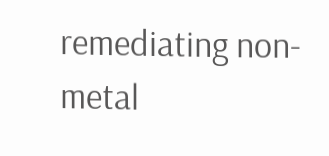remediating non-metal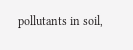pollutants in soil,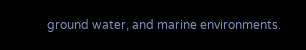ground water, and marine environments.